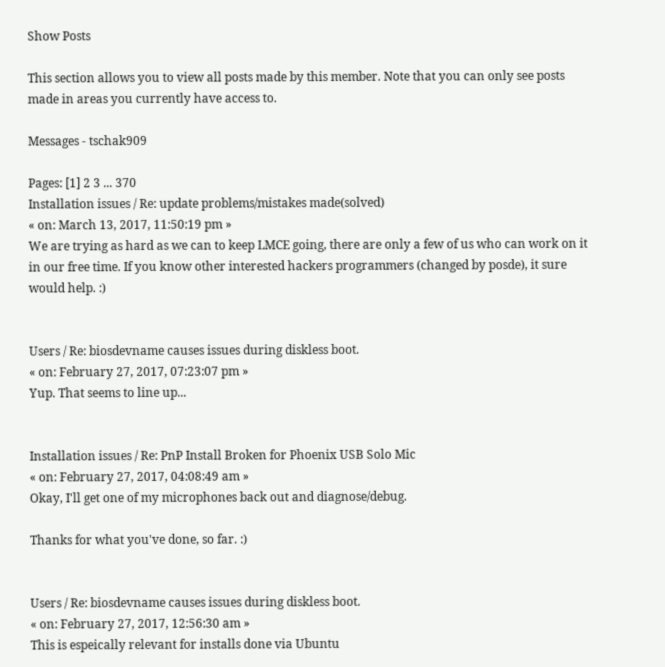Show Posts

This section allows you to view all posts made by this member. Note that you can only see posts made in areas you currently have access to.

Messages - tschak909

Pages: [1] 2 3 ... 370
Installation issues / Re: update problems/mistakes made(solved)
« on: March 13, 2017, 11:50:19 pm »
We are trying as hard as we can to keep LMCE going, there are only a few of us who can work on it in our free time. If you know other interested hackers programmers (changed by posde), it sure would help. :)


Users / Re: biosdevname causes issues during diskless boot.
« on: February 27, 2017, 07:23:07 pm »
Yup. That seems to line up...


Installation issues / Re: PnP Install Broken for Phoenix USB Solo Mic
« on: February 27, 2017, 04:08:49 am »
Okay, I'll get one of my microphones back out and diagnose/debug.

Thanks for what you've done, so far. :)


Users / Re: biosdevname causes issues during diskless boot.
« on: February 27, 2017, 12:56:30 am »
This is espeically relevant for installs done via Ubuntu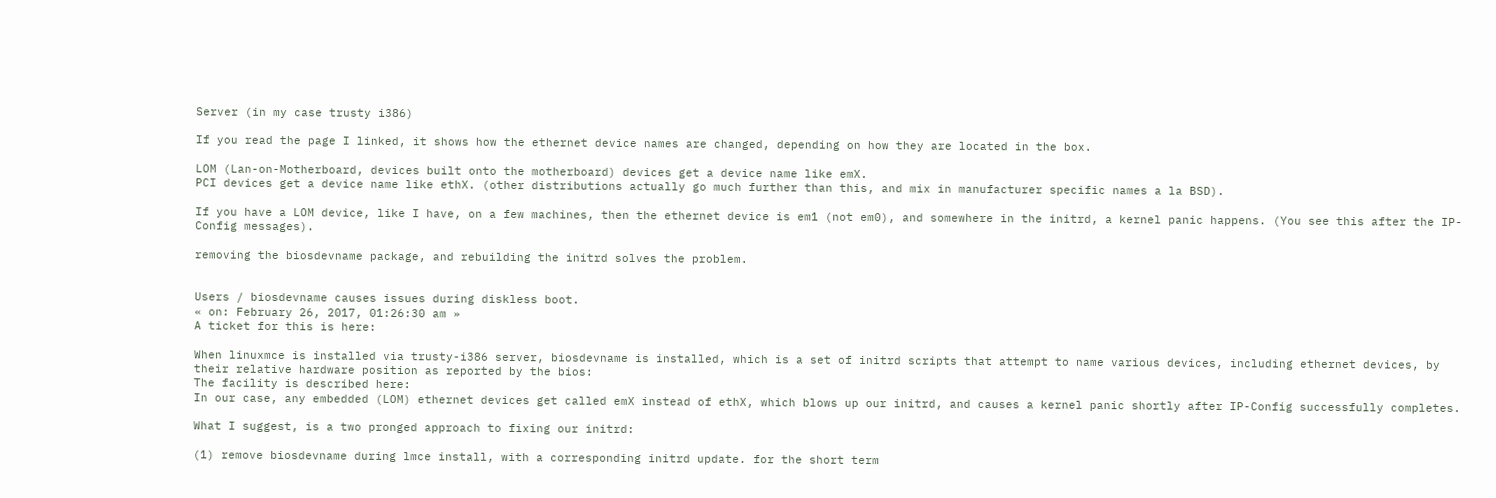Server (in my case trusty i386)

If you read the page I linked, it shows how the ethernet device names are changed, depending on how they are located in the box.

LOM (Lan-on-Motherboard, devices built onto the motherboard) devices get a device name like emX.
PCI devices get a device name like ethX. (other distributions actually go much further than this, and mix in manufacturer specific names a la BSD).

If you have a LOM device, like I have, on a few machines, then the ethernet device is em1 (not em0), and somewhere in the initrd, a kernel panic happens. (You see this after the IP-Config messages).

removing the biosdevname package, and rebuilding the initrd solves the problem.


Users / biosdevname causes issues during diskless boot.
« on: February 26, 2017, 01:26:30 am »
A ticket for this is here:

When linuxmce is installed via trusty-i386 server, biosdevname is installed, which is a set of initrd scripts that attempt to name various devices, including ethernet devices, by their relative hardware position as reported by the bios:
The facility is described here:
In our case, any embedded (LOM) ethernet devices get called emX instead of ethX, which blows up our initrd, and causes a kernel panic shortly after IP-Config successfully completes.

What I suggest, is a two pronged approach to fixing our initrd:

(1) remove biosdevname during lmce install, with a corresponding initrd update. for the short term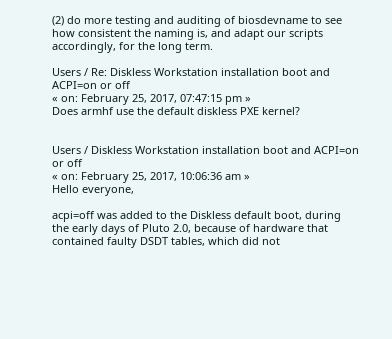(2) do more testing and auditing of biosdevname to see how consistent the naming is, and adapt our scripts accordingly, for the long term.

Users / Re: Diskless Workstation installation boot and ACPI=on or off
« on: February 25, 2017, 07:47:15 pm »
Does armhf use the default diskless PXE kernel?


Users / Diskless Workstation installation boot and ACPI=on or off
« on: February 25, 2017, 10:06:36 am »
Hello everyone,

acpi=off was added to the Diskless default boot, during the early days of Pluto 2.0, because of hardware that contained faulty DSDT tables, which did not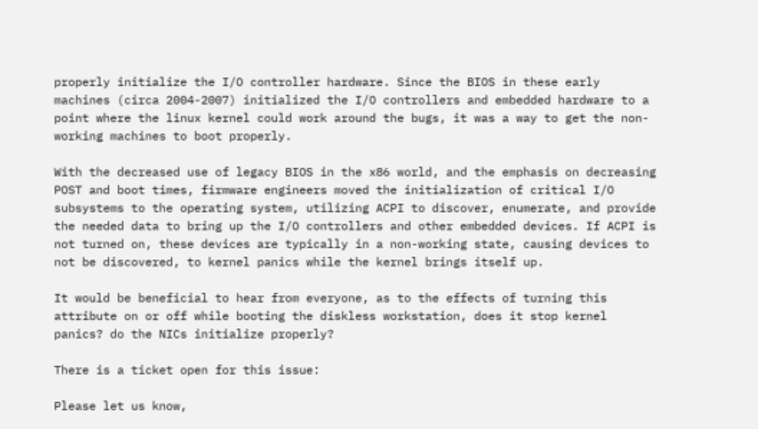properly initialize the I/O controller hardware. Since the BIOS in these early machines (circa 2004-2007) initialized the I/O controllers and embedded hardware to a point where the linux kernel could work around the bugs, it was a way to get the non-working machines to boot properly.

With the decreased use of legacy BIOS in the x86 world, and the emphasis on decreasing POST and boot times, firmware engineers moved the initialization of critical I/O subsystems to the operating system, utilizing ACPI to discover, enumerate, and provide the needed data to bring up the I/O controllers and other embedded devices. If ACPI is not turned on, these devices are typically in a non-working state, causing devices to not be discovered, to kernel panics while the kernel brings itself up.

It would be beneficial to hear from everyone, as to the effects of turning this attribute on or off while booting the diskless workstation, does it stop kernel panics? do the NICs initialize properly?

There is a ticket open for this issue:

Please let us know,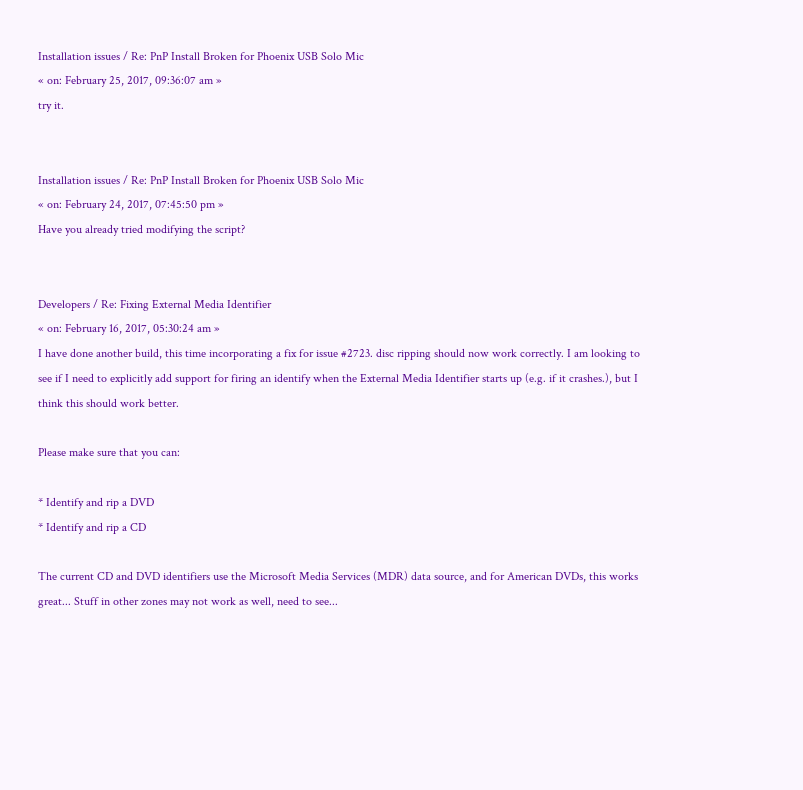Installation issues / Re: PnP Install Broken for Phoenix USB Solo Mic
« on: February 25, 2017, 09:36:07 am »
try it.


Installation issues / Re: PnP Install Broken for Phoenix USB Solo Mic
« on: February 24, 2017, 07:45:50 pm »
Have you already tried modifying the script?


Developers / Re: Fixing External Media Identifier
« on: February 16, 2017, 05:30:24 am »
I have done another build, this time incorporating a fix for issue #2723. disc ripping should now work correctly. I am looking to see if I need to explicitly add support for firing an identify when the External Media Identifier starts up (e.g. if it crashes.), but I think this should work better.

Please make sure that you can:

* Identify and rip a DVD
* Identify and rip a CD

The current CD and DVD identifiers use the Microsoft Media Services (MDR) data source, and for American DVDs, this works great... Stuff in other zones may not work as well, need to see...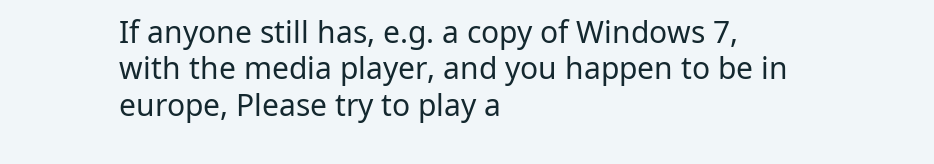If anyone still has, e.g. a copy of Windows 7, with the media player, and you happen to be in europe, Please try to play a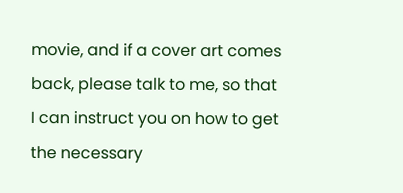movie, and if a cover art comes back, please talk to me, so that I can instruct you on how to get the necessary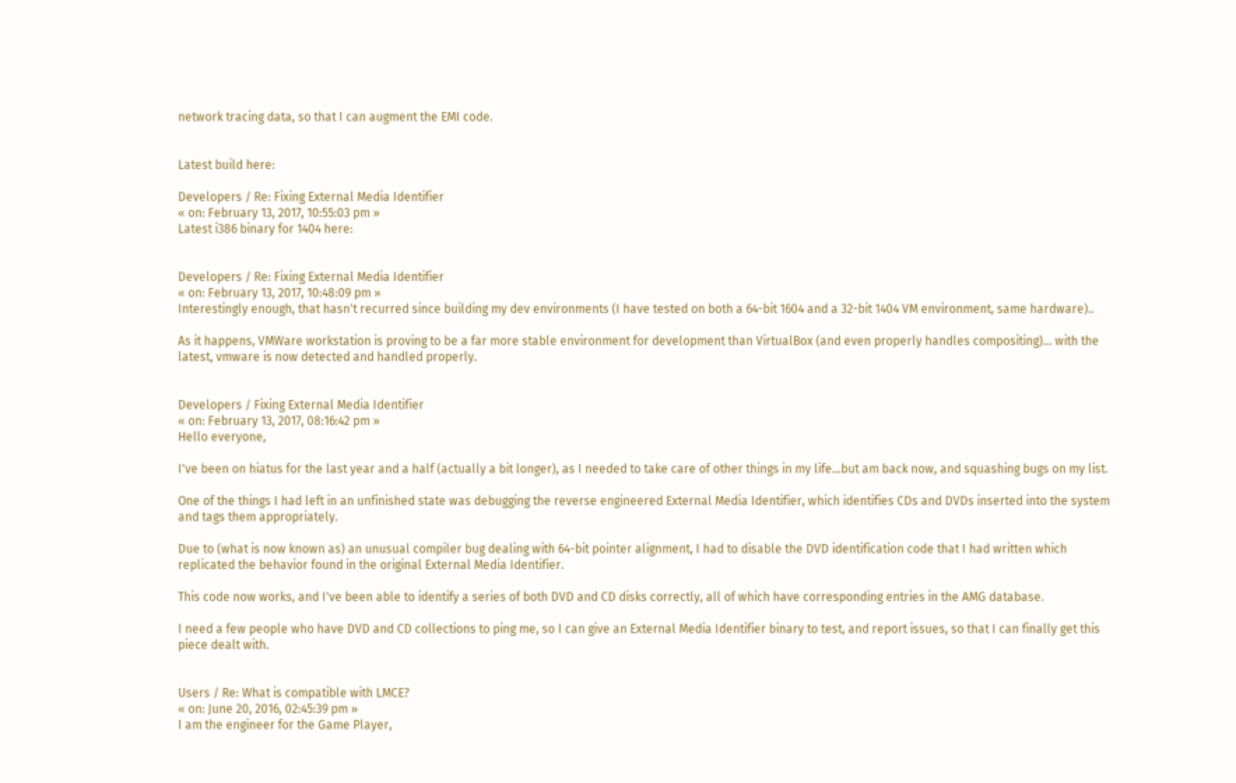network tracing data, so that I can augment the EMI code.


Latest build here:

Developers / Re: Fixing External Media Identifier
« on: February 13, 2017, 10:55:03 pm »
Latest i386 binary for 1404 here:


Developers / Re: Fixing External Media Identifier
« on: February 13, 2017, 10:48:09 pm »
Interestingly enough, that hasn't recurred since building my dev environments (I have tested on both a 64-bit 1604 and a 32-bit 1404 VM environment, same hardware)..

As it happens, VMWare workstation is proving to be a far more stable environment for development than VirtualBox (and even properly handles compositing)... with the latest, vmware is now detected and handled properly.


Developers / Fixing External Media Identifier
« on: February 13, 2017, 08:16:42 pm »
Hello everyone,

I've been on hiatus for the last year and a half (actually a bit longer), as I needed to take care of other things in my life...but am back now, and squashing bugs on my list.

One of the things I had left in an unfinished state was debugging the reverse engineered External Media Identifier, which identifies CDs and DVDs inserted into the system and tags them appropriately.

Due to (what is now known as) an unusual compiler bug dealing with 64-bit pointer alignment, I had to disable the DVD identification code that I had written which replicated the behavior found in the original External Media Identifier.

This code now works, and I've been able to identify a series of both DVD and CD disks correctly, all of which have corresponding entries in the AMG database.

I need a few people who have DVD and CD collections to ping me, so I can give an External Media Identifier binary to test, and report issues, so that I can finally get this piece dealt with.


Users / Re: What is compatible with LMCE?
« on: June 20, 2016, 02:45:39 pm »
I am the engineer for the Game Player,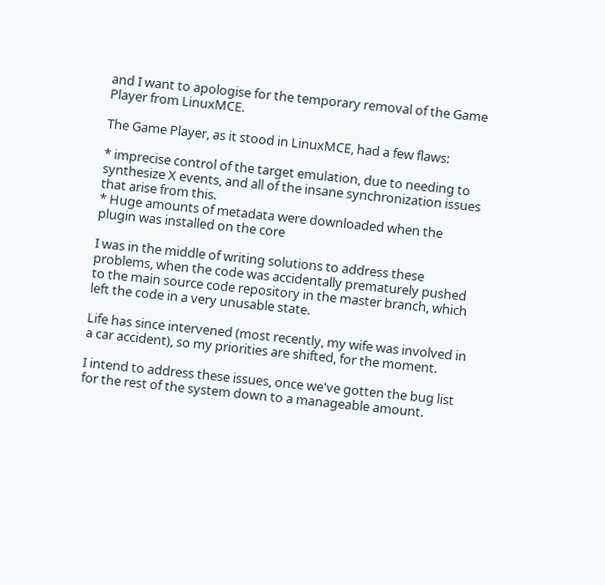and I want to apologise for the temporary removal of the Game Player from LinuxMCE.

The Game Player, as it stood in LinuxMCE, had a few flaws:

* imprecise control of the target emulation, due to needing to synthesize X events, and all of the insane synchronization issues that arise from this.
* Huge amounts of metadata were downloaded when the plugin was installed on the core

I was in the middle of writing solutions to address these problems, when the code was accidentally prematurely pushed to the main source code repository in the master branch, which left the code in a very unusable state.

Life has since intervened (most recently, my wife was involved in a car accident), so my priorities are shifted, for the moment.

I intend to address these issues, once we've gotten the bug list for the rest of the system down to a manageable amount.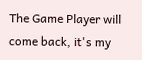The Game Player will come back, it's my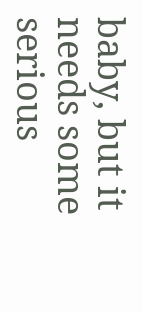baby, but it needs some serious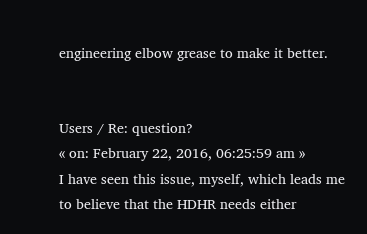engineering elbow grease to make it better.


Users / Re: question?
« on: February 22, 2016, 06:25:59 am »
I have seen this issue, myself, which leads me to believe that the HDHR needs either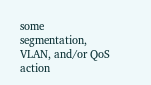some segmentation, VLAN, and/or QoS action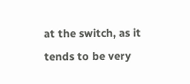at the switch, as it tends to be very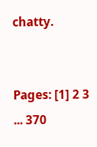chatty.


Pages: [1] 2 3 ... 370